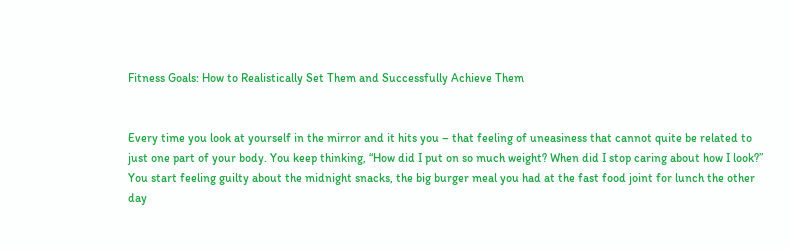Fitness Goals: How to Realistically Set Them and Successfully Achieve Them


Every time you look at yourself in the mirror and it hits you – that feeling of uneasiness that cannot quite be related to just one part of your body. You keep thinking, “How did I put on so much weight? When did I stop caring about how I look?” You start feeling guilty about the midnight snacks, the big burger meal you had at the fast food joint for lunch the other day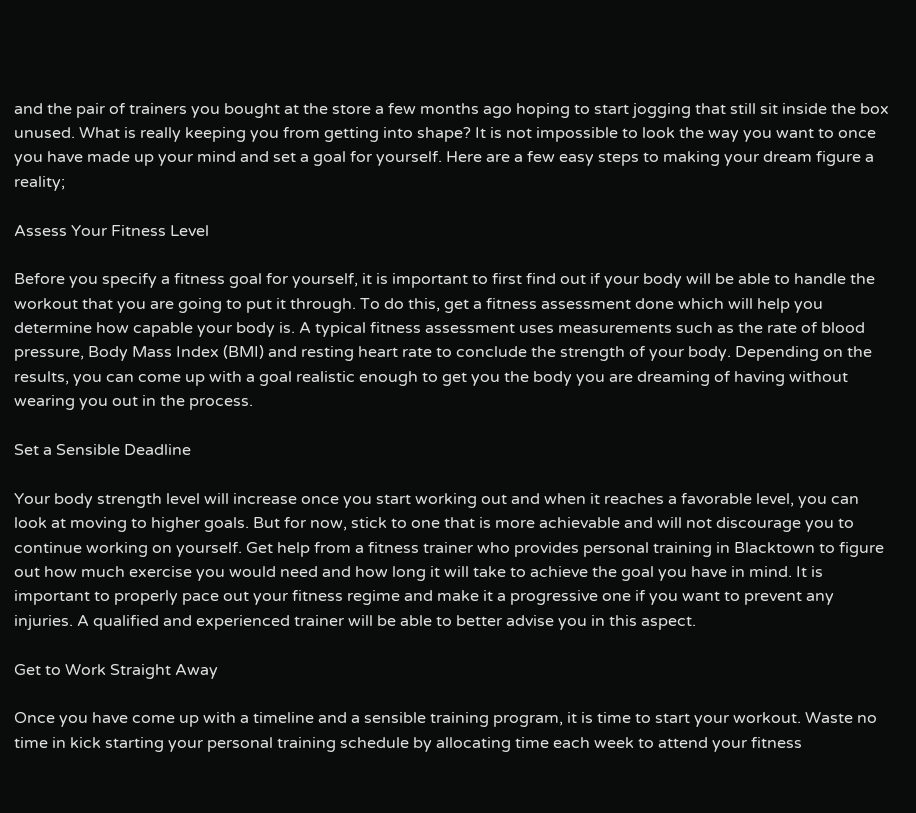and the pair of trainers you bought at the store a few months ago hoping to start jogging that still sit inside the box unused. What is really keeping you from getting into shape? It is not impossible to look the way you want to once you have made up your mind and set a goal for yourself. Here are a few easy steps to making your dream figure a reality;

Assess Your Fitness Level

Before you specify a fitness goal for yourself, it is important to first find out if your body will be able to handle the workout that you are going to put it through. To do this, get a fitness assessment done which will help you determine how capable your body is. A typical fitness assessment uses measurements such as the rate of blood pressure, Body Mass Index (BMI) and resting heart rate to conclude the strength of your body. Depending on the results, you can come up with a goal realistic enough to get you the body you are dreaming of having without wearing you out in the process.

Set a Sensible Deadline

Your body strength level will increase once you start working out and when it reaches a favorable level, you can look at moving to higher goals. But for now, stick to one that is more achievable and will not discourage you to continue working on yourself. Get help from a fitness trainer who provides personal training in Blacktown to figure out how much exercise you would need and how long it will take to achieve the goal you have in mind. It is important to properly pace out your fitness regime and make it a progressive one if you want to prevent any injuries. A qualified and experienced trainer will be able to better advise you in this aspect.

Get to Work Straight Away

Once you have come up with a timeline and a sensible training program, it is time to start your workout. Waste no time in kick starting your personal training schedule by allocating time each week to attend your fitness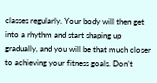classes regularly. Your body will then get into a rhythm and start shaping up gradually, and you will be that much closer to achieving your fitness goals. Don’t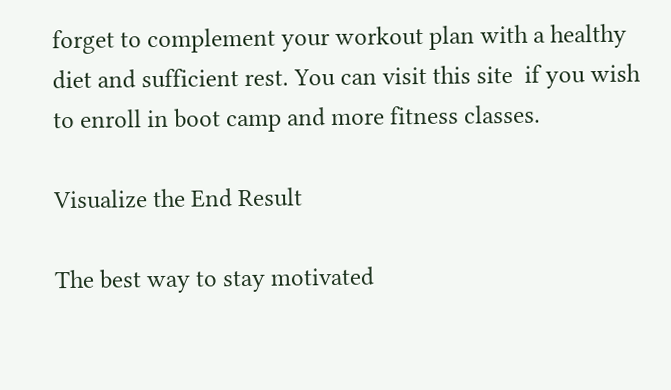forget to complement your workout plan with a healthy diet and sufficient rest. You can visit this site  if you wish to enroll in boot camp and more fitness classes.

Visualize the End Result

The best way to stay motivated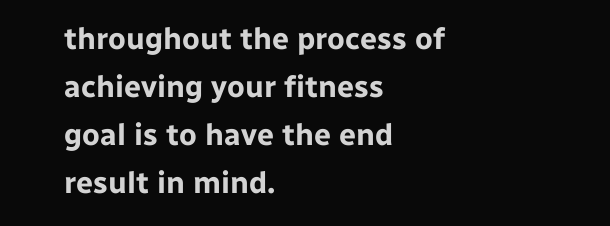throughout the process of achieving your fitness goal is to have the end result in mind.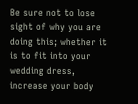Be sure not to lose sight of why you are doing this; whether it is to fit into your wedding dress, increase your body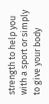strength to help you with a sport or simply to give your body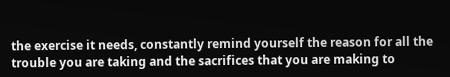the exercise it needs, constantly remind yourself the reason for all the trouble you are taking and the sacrifices that you are making to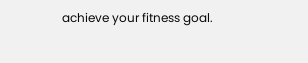achieve your fitness goal.